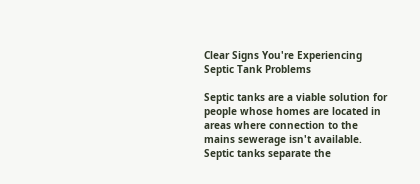Clear Signs You're Experiencing Septic Tank Problems

Septic tanks are a viable solution for people whose homes are located in areas where connection to the mains sewerage isn't available. Septic tanks separate the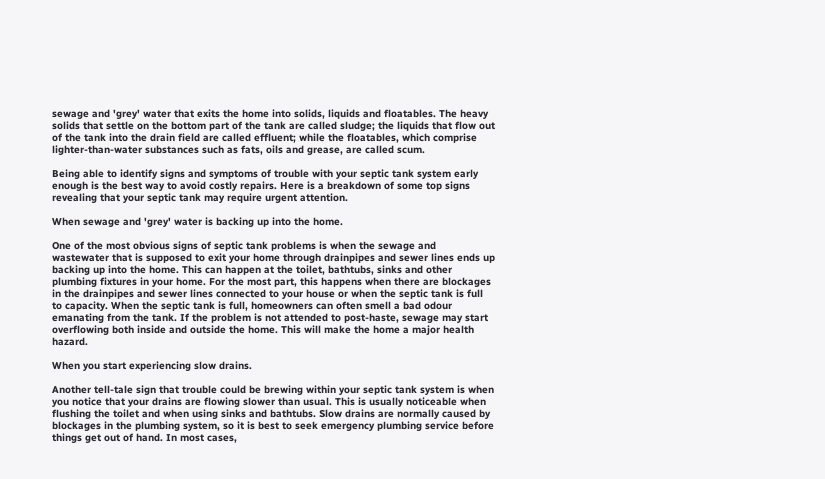sewage and 'grey' water that exits the home into solids, liquids and floatables. The heavy solids that settle on the bottom part of the tank are called sludge; the liquids that flow out of the tank into the drain field are called effluent; while the floatables, which comprise lighter-than-water substances such as fats, oils and grease, are called scum.

Being able to identify signs and symptoms of trouble with your septic tank system early enough is the best way to avoid costly repairs. Here is a breakdown of some top signs revealing that your septic tank may require urgent attention.

When sewage and 'grey' water is backing up into the home.

One of the most obvious signs of septic tank problems is when the sewage and wastewater that is supposed to exit your home through drainpipes and sewer lines ends up backing up into the home. This can happen at the toilet, bathtubs, sinks and other plumbing fixtures in your home. For the most part, this happens when there are blockages in the drainpipes and sewer lines connected to your house or when the septic tank is full to capacity. When the septic tank is full, homeowners can often smell a bad odour emanating from the tank. If the problem is not attended to post-haste, sewage may start overflowing both inside and outside the home. This will make the home a major health hazard.

When you start experiencing slow drains.

Another tell-tale sign that trouble could be brewing within your septic tank system is when you notice that your drains are flowing slower than usual. This is usually noticeable when flushing the toilet and when using sinks and bathtubs. Slow drains are normally caused by blockages in the plumbing system, so it is best to seek emergency plumbing service before things get out of hand. In most cases,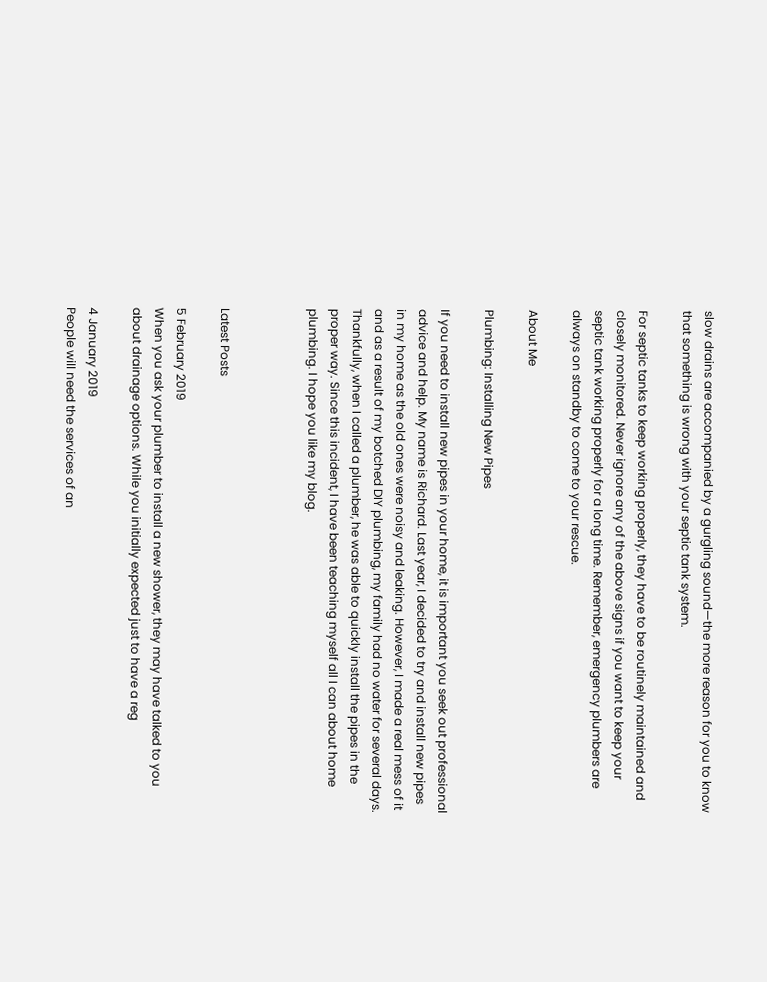slow drains are accompanied by a gurgling sound—the more reason for you to know that something is wrong with your septic tank system.

For septic tanks to keep working properly, they have to be routinely maintained and closely monitored. Never ignore any of the above signs if you want to keep your septic tank working properly for a long time. Remember, emergency plumbers are always on standby to come to your rescue.

About Me

Plumbing: Installing New Pipes

If you need to install new pipes in your home, it is important you seek out professional advice and help. My name is Richard. Last year, I decided to try and install new pipes in my home as the old ones were noisy and leaking. However, I made a real mess of it and as a result of my botched DIY plumbing, my family had no water for several days. Thankfully, when I called a plumber, he was able to quickly install the pipes in the proper way. Since this incident, I have been teaching myself all I can about home plumbing. I hope you like my blog.



Latest Posts

5 February 2019
When you ask your plumber to install a new shower, they may have talked to you about drainage options. While you initially expected just to have a reg

4 January 2019
People will need the services of an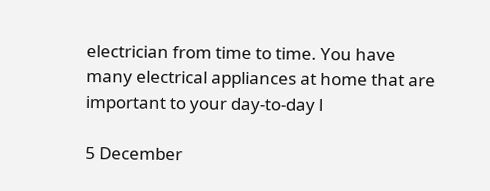electrician from time to time. You have many electrical appliances at home that are important to your day-to-day l

5 December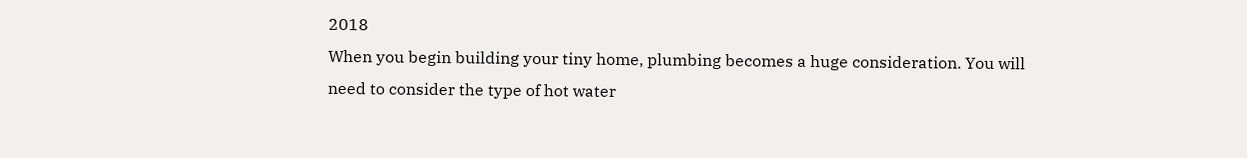2018
When you begin building your tiny home, plumbing becomes a huge consideration. You will need to consider the type of hot water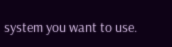system you want to use.